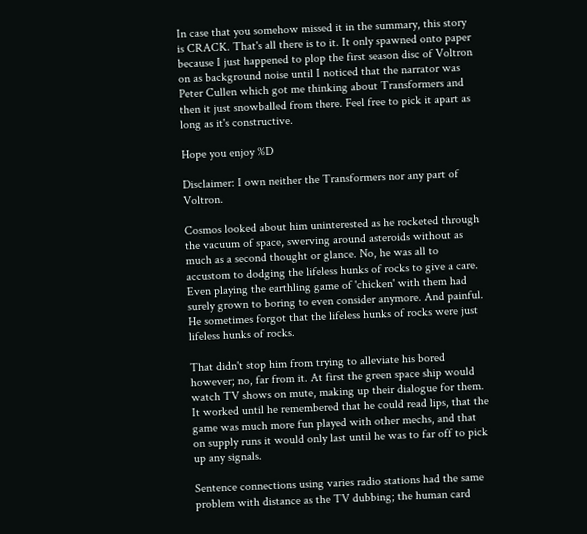In case that you somehow missed it in the summary, this story is CRACK. That's all there is to it. It only spawned onto paper because I just happened to plop the first season disc of Voltron on as background noise until I noticed that the narrator was Peter Cullen which got me thinking about Transformers and then it just snowballed from there. Feel free to pick it apart as long as it's constructive.

Hope you enjoy %D

Disclaimer: I own neither the Transformers nor any part of Voltron.

Cosmos looked about him uninterested as he rocketed through the vacuum of space, swerving around asteroids without as much as a second thought or glance. No, he was all to accustom to dodging the lifeless hunks of rocks to give a care. Even playing the earthling game of 'chicken' with them had surely grown to boring to even consider anymore. And painful. He sometimes forgot that the lifeless hunks of rocks were just lifeless hunks of rocks.

That didn't stop him from trying to alleviate his bored however; no, far from it. At first the green space ship would watch TV shows on mute, making up their dialogue for them. It worked until he remembered that he could read lips, that the game was much more fun played with other mechs, and that on supply runs it would only last until he was to far off to pick up any signals.

Sentence connections using varies radio stations had the same problem with distance as the TV dubbing; the human card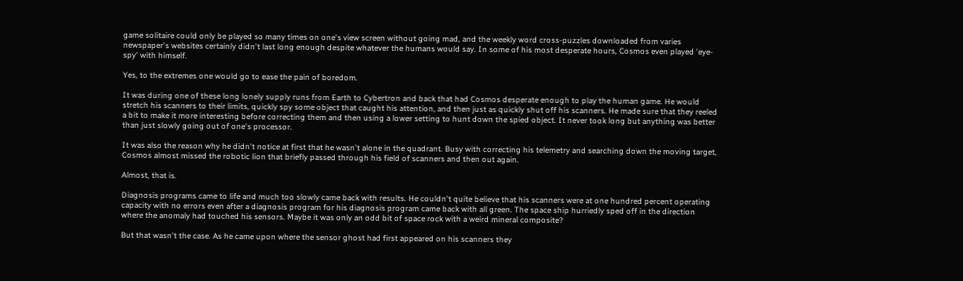game solitaire could only be played so many times on one's view screen without going mad, and the weekly word cross-puzzles downloaded from varies newspaper's websites certainly didn't last long enough despite whatever the humans would say. In some of his most desperate hours, Cosmos even played 'eye-spy' with himself.

Yes, to the extremes one would go to ease the pain of boredom.

It was during one of these long lonely supply runs from Earth to Cybertron and back that had Cosmos desperate enough to play the human game. He would stretch his scanners to their limits, quickly spy some object that caught his attention, and then just as quickly shut off his scanners. He made sure that they reeled a bit to make it more interesting before correcting them and then using a lower setting to hunt down the spied object. It never took long but anything was better than just slowly going out of one's processor.

It was also the reason why he didn't notice at first that he wasn't alone in the quadrant. Busy with correcting his telemetry and searching down the moving target, Cosmos almost missed the robotic lion that briefly passed through his field of scanners and then out again.

Almost, that is.

Diagnosis programs came to life and much too slowly came back with results. He couldn't quite believe that his scanners were at one hundred percent operating capacity with no errors even after a diagnosis program for his diagnosis program came back with all green. The space ship hurriedly sped off in the direction where the anomaly had touched his sensors. Maybe it was only an odd bit of space rock with a weird mineral composite?

But that wasn't the case. As he came upon where the sensor ghost had first appeared on his scanners they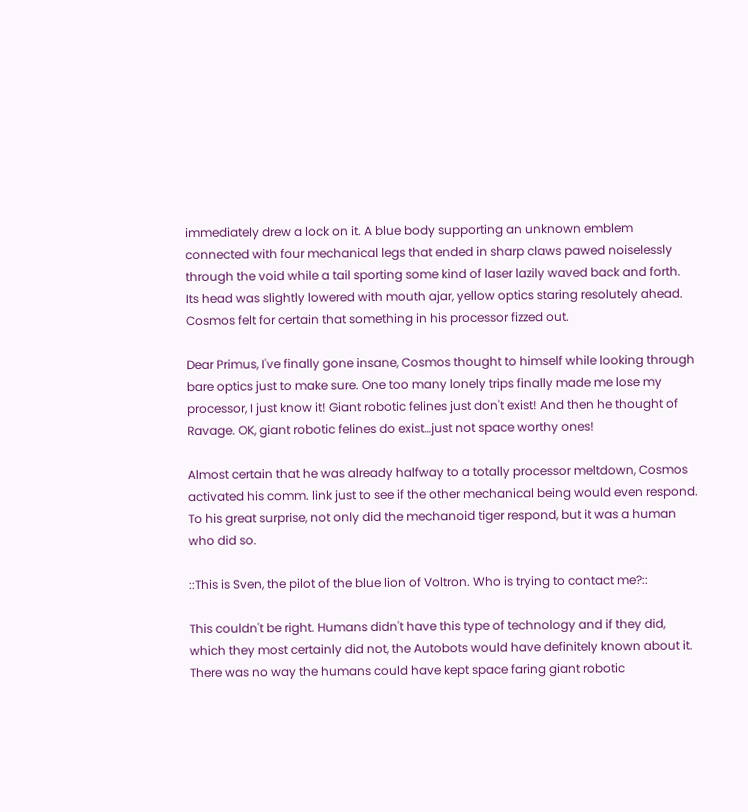immediately drew a lock on it. A blue body supporting an unknown emblem connected with four mechanical legs that ended in sharp claws pawed noiselessly through the void while a tail sporting some kind of laser lazily waved back and forth. Its head was slightly lowered with mouth ajar, yellow optics staring resolutely ahead. Cosmos felt for certain that something in his processor fizzed out.

Dear Primus, I've finally gone insane, Cosmos thought to himself while looking through bare optics just to make sure. One too many lonely trips finally made me lose my processor, I just know it! Giant robotic felines just don't exist! And then he thought of Ravage. OK, giant robotic felines do exist…just not space worthy ones!

Almost certain that he was already halfway to a totally processor meltdown, Cosmos activated his comm. link just to see if the other mechanical being would even respond. To his great surprise, not only did the mechanoid tiger respond, but it was a human who did so.

::This is Sven, the pilot of the blue lion of Voltron. Who is trying to contact me?::

This couldn't be right. Humans didn't have this type of technology and if they did, which they most certainly did not, the Autobots would have definitely known about it. There was no way the humans could have kept space faring giant robotic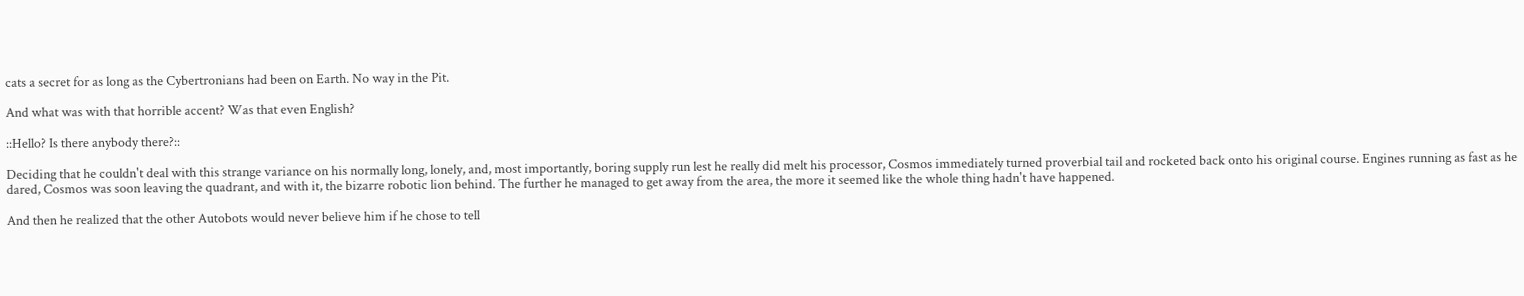cats a secret for as long as the Cybertronians had been on Earth. No way in the Pit.

And what was with that horrible accent? Was that even English?

::Hello? Is there anybody there?::

Deciding that he couldn't deal with this strange variance on his normally long, lonely, and, most importantly, boring supply run lest he really did melt his processor, Cosmos immediately turned proverbial tail and rocketed back onto his original course. Engines running as fast as he dared, Cosmos was soon leaving the quadrant, and with it, the bizarre robotic lion behind. The further he managed to get away from the area, the more it seemed like the whole thing hadn't have happened.

And then he realized that the other Autobots would never believe him if he chose to tell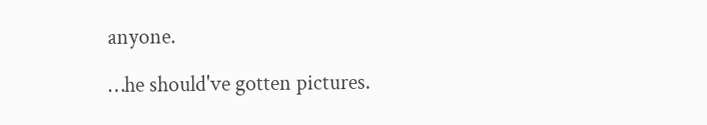anyone.

…he should've gotten pictures.